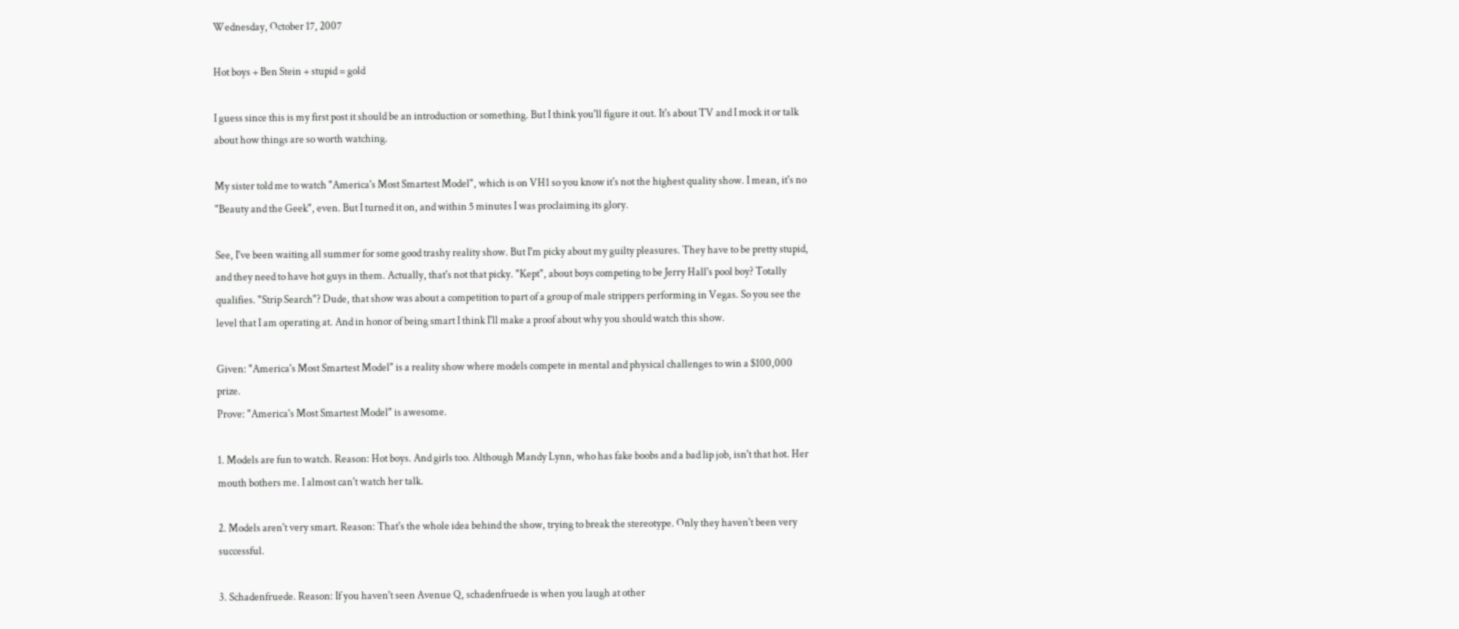Wednesday, October 17, 2007

Hot boys + Ben Stein + stupid = gold

I guess since this is my first post it should be an introduction or something. But I think you'll figure it out. It's about TV and I mock it or talk about how things are so worth watching.

My sister told me to watch "America's Most Smartest Model", which is on VH1 so you know it's not the highest quality show. I mean, it's no "Beauty and the Geek", even. But I turned it on, and within 5 minutes I was proclaiming its glory.

See, I've been waiting all summer for some good trashy reality show. But I'm picky about my guilty pleasures. They have to be pretty stupid, and they need to have hot guys in them. Actually, that's not that picky. "Kept", about boys competing to be Jerry Hall's pool boy? Totally qualifies. "Strip Search"? Dude, that show was about a competition to part of a group of male strippers performing in Vegas. So you see the level that I am operating at. And in honor of being smart I think I'll make a proof about why you should watch this show.

Given: "America's Most Smartest Model" is a reality show where models compete in mental and physical challenges to win a $100,000 prize.
Prove: "America's Most Smartest Model" is awesome.

1. Models are fun to watch. Reason: Hot boys. And girls too. Although Mandy Lynn, who has fake boobs and a bad lip job, isn't that hot. Her mouth bothers me. I almost can't watch her talk.

2. Models aren't very smart. Reason: That's the whole idea behind the show, trying to break the stereotype. Only they haven't been very successful.

3. Schadenfruede. Reason: If you haven't seen Avenue Q, schadenfruede is when you laugh at other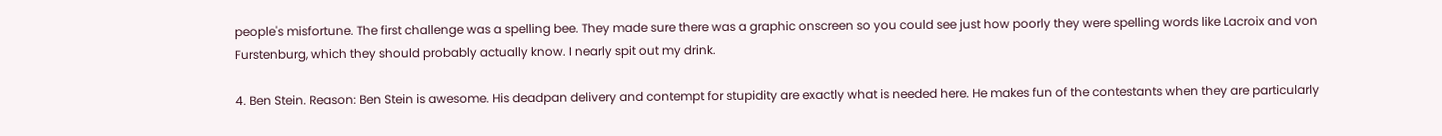people's misfortune. The first challenge was a spelling bee. They made sure there was a graphic onscreen so you could see just how poorly they were spelling words like Lacroix and von Furstenburg, which they should probably actually know. I nearly spit out my drink.

4. Ben Stein. Reason: Ben Stein is awesome. His deadpan delivery and contempt for stupidity are exactly what is needed here. He makes fun of the contestants when they are particularly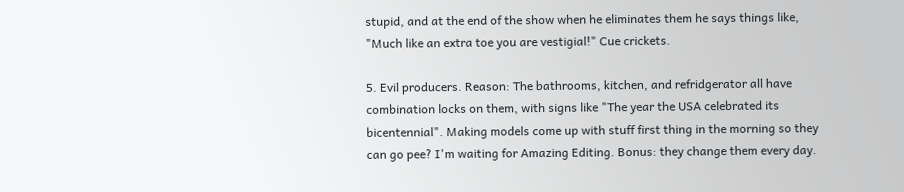stupid, and at the end of the show when he eliminates them he says things like, "Much like an extra toe you are vestigial!" Cue crickets.

5. Evil producers. Reason: The bathrooms, kitchen, and refridgerator all have combination locks on them, with signs like "The year the USA celebrated its bicentennial". Making models come up with stuff first thing in the morning so they can go pee? I'm waiting for Amazing Editing. Bonus: they change them every day.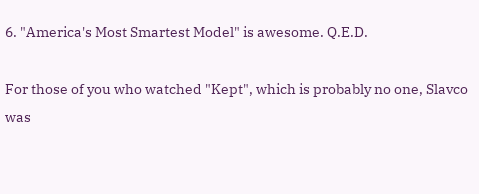6. "America's Most Smartest Model" is awesome. Q.E.D.

For those of you who watched "Kept", which is probably no one, Slavco was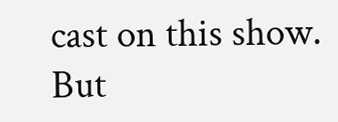cast on this show. But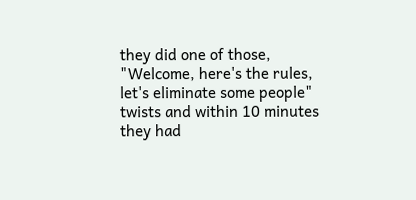they did one of those, "Welcome, here's the rules, let's eliminate some people" twists and within 10 minutes they had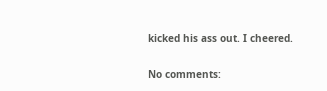kicked his ass out. I cheered.

No comments: